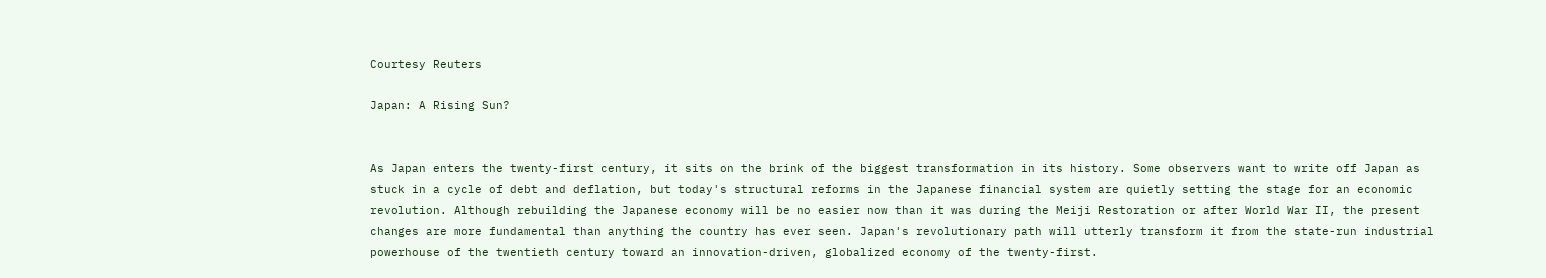Courtesy Reuters

Japan: A Rising Sun?


As Japan enters the twenty-first century, it sits on the brink of the biggest transformation in its history. Some observers want to write off Japan as stuck in a cycle of debt and deflation, but today's structural reforms in the Japanese financial system are quietly setting the stage for an economic revolution. Although rebuilding the Japanese economy will be no easier now than it was during the Meiji Restoration or after World War II, the present changes are more fundamental than anything the country has ever seen. Japan's revolutionary path will utterly transform it from the state-run industrial powerhouse of the twentieth century toward an innovation-driven, globalized economy of the twenty-first.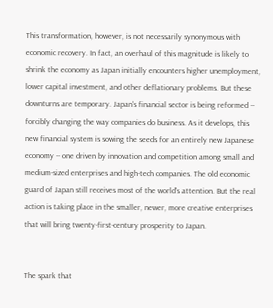This transformation, however, is not necessarily synonymous with economic recovery. In fact, an overhaul of this magnitude is likely to shrink the economy as Japan initially encounters higher unemployment, lower capital investment, and other deflationary problems. But these downturns are temporary. Japan's financial sector is being reformed -- forcibly changing the way companies do business. As it develops, this new financial system is sowing the seeds for an entirely new Japanese economy -- one driven by innovation and competition among small and medium-sized enterprises and high-tech companies. The old economic guard of Japan still receives most of the world's attention. But the real action is taking place in the smaller, newer, more creative enterprises that will bring twenty-first-century prosperity to Japan.


The spark that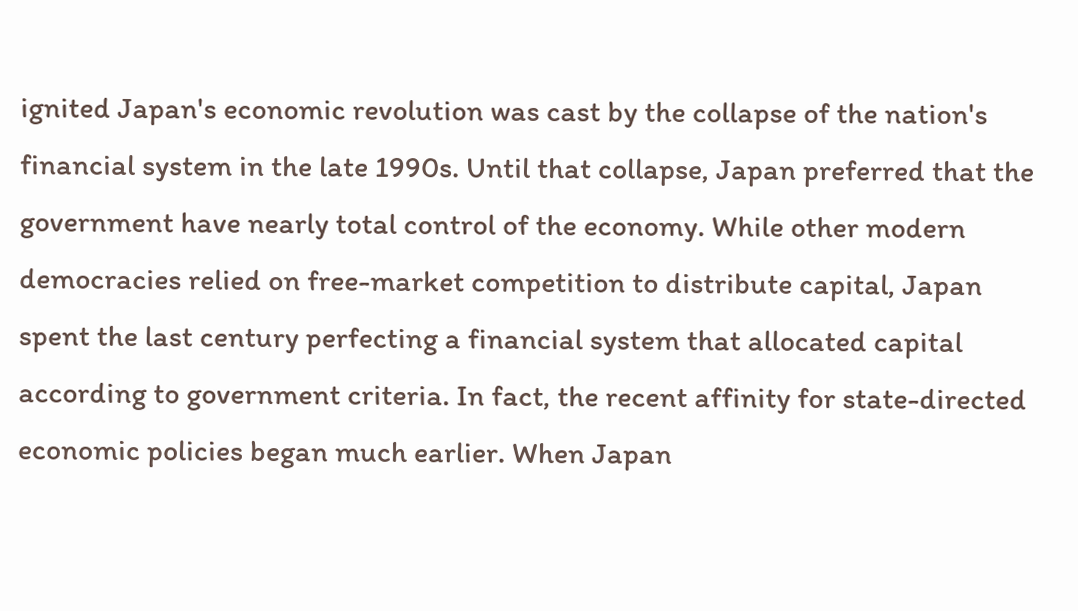ignited Japan's economic revolution was cast by the collapse of the nation's financial system in the late 1990s. Until that collapse, Japan preferred that the government have nearly total control of the economy. While other modern democracies relied on free-market competition to distribute capital, Japan spent the last century perfecting a financial system that allocated capital according to government criteria. In fact, the recent affinity for state-directed economic policies began much earlier. When Japan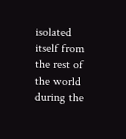isolated itself from the rest of the world during the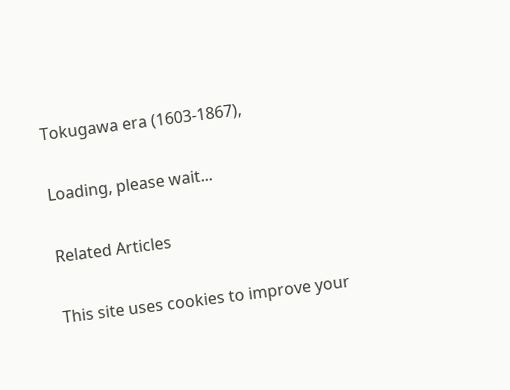Tokugawa era (1603-1867),

Loading, please wait...

Related Articles

This site uses cookies to improve your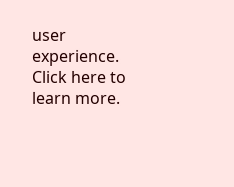user experience. Click here to learn more.